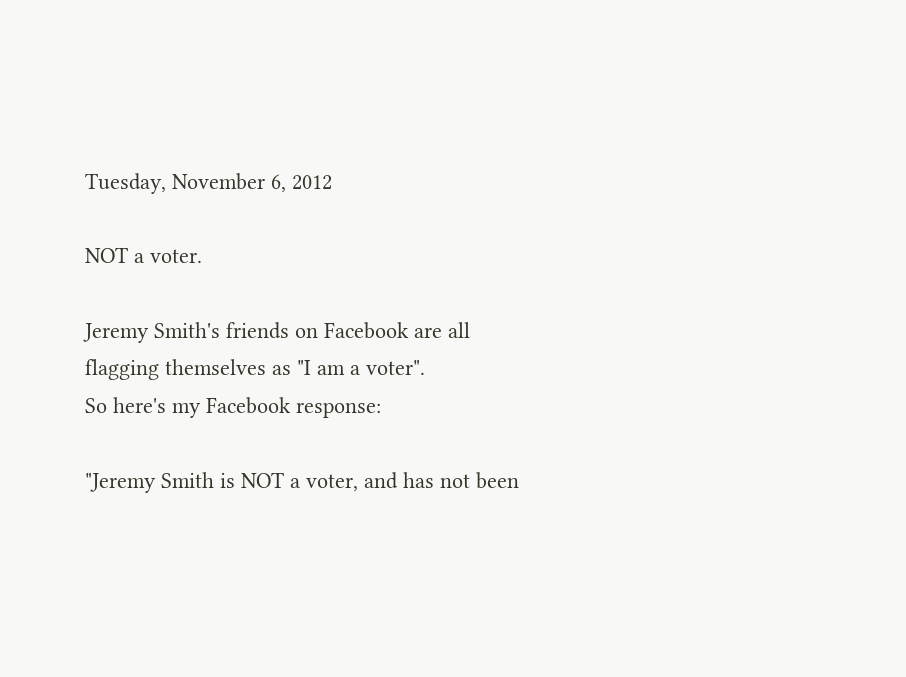Tuesday, November 6, 2012

NOT a voter.

Jeremy Smith's friends on Facebook are all flagging themselves as "I am a voter".
So here's my Facebook response:

"Jeremy Smith is NOT a voter, and has not been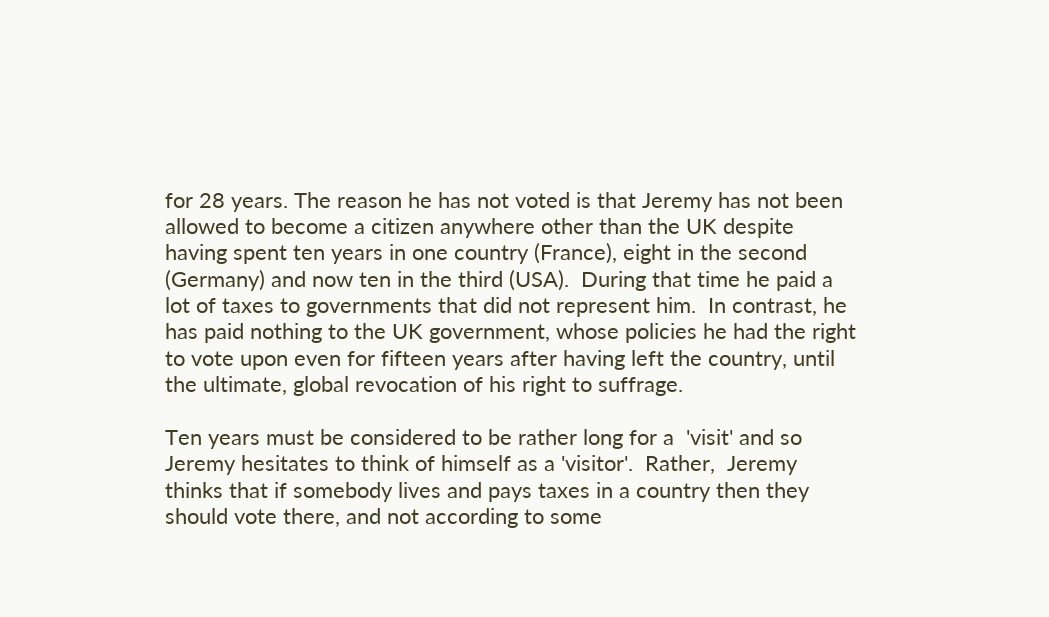for 28 years. The reason he has not voted is that Jeremy has not been allowed to become a citizen anywhere other than the UK despite having spent ten years in one country (France), eight in the second (Germany) and now ten in the third (USA).  During that time he paid a lot of taxes to governments that did not represent him.  In contrast, he has paid nothing to the UK government, whose policies he had the right to vote upon even for fifteen years after having left the country, until the ultimate, global revocation of his right to suffrage.

Ten years must be considered to be rather long for a  'visit' and so Jeremy hesitates to think of himself as a 'visitor'.  Rather,  Jeremy thinks that if somebody lives and pays taxes in a country then they should vote there, and not according to some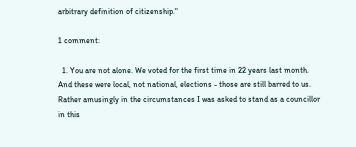arbitrary definition of citizenship."

1 comment:

  1. You are not alone. We voted for the first time in 22 years last month. And these were local, not national, elections - those are still barred to us. Rather amusingly in the circumstances I was asked to stand as a councillor in this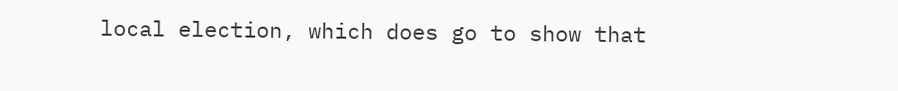local election, which does go to show that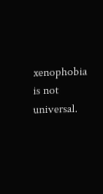xenophobia is not universal.